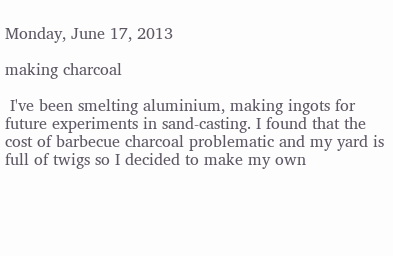Monday, June 17, 2013

making charcoal

 I've been smelting aluminium, making ingots for future experiments in sand-casting. I found that the cost of barbecue charcoal problematic and my yard is full of twigs so I decided to make my own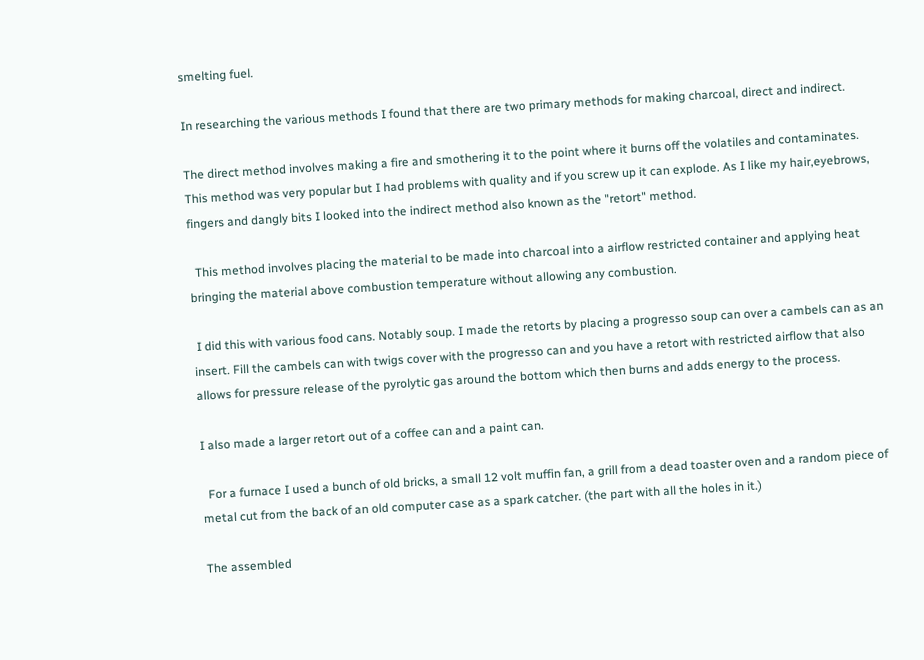smelting fuel.

In researching the various methods I found that there are two primary methods for making charcoal, direct and indirect.

The direct method involves making a fire and smothering it to the point where it burns off the volatiles and contaminates. This method was very popular but I had problems with quality and if you screw up it can explode. As I like my hair,eyebrows, fingers and dangly bits I looked into the indirect method also known as the "retort" method.

  This method involves placing the material to be made into charcoal into a airflow restricted container and applying heat bringing the material above combustion temperature without allowing any combustion.

 I did this with various food cans. Notably soup. I made the retorts by placing a progresso soup can over a cambels can as an insert. Fill the cambels can with twigs cover with the progresso can and you have a retort with restricted airflow that also allows for pressure release of the pyrolytic gas around the bottom which then burns and adds energy to the process.

I also made a larger retort out of a coffee can and a paint can.

  For a furnace I used a bunch of old bricks, a small 12 volt muffin fan, a grill from a dead toaster oven and a random piece of metal cut from the back of an old computer case as a spark catcher. (the part with all the holes in it.)

The assembled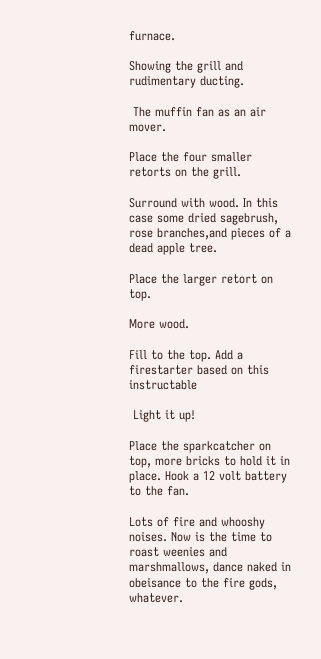furnace.

Showing the grill and rudimentary ducting.

 The muffin fan as an air mover.

Place the four smaller retorts on the grill.

Surround with wood. In this case some dried sagebrush, rose branches,and pieces of a dead apple tree.

Place the larger retort on top.

More wood.

Fill to the top. Add a firestarter based on this instructable

 Light it up!

Place the sparkcatcher on top, more bricks to hold it in place. Hook a 12 volt battery to the fan.

Lots of fire and whooshy noises. Now is the time to roast weenies and marshmallows, dance naked in obeisance to the fire gods, whatever.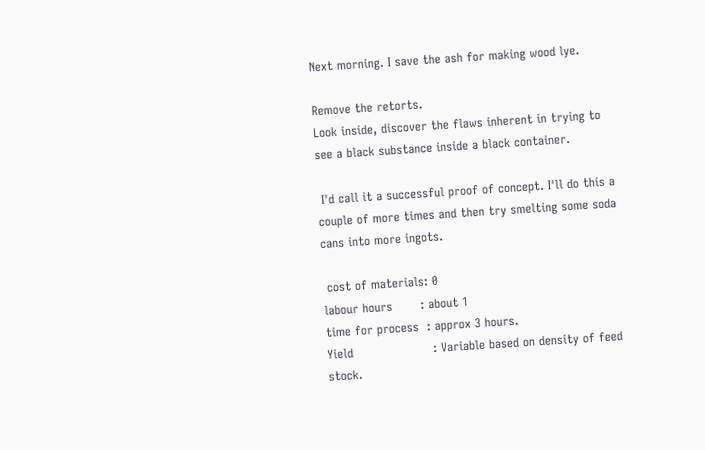Next morning. I save the ash for making wood lye.

Remove the retorts.
Look inside, discover the flaws inherent in trying to see a black substance inside a black container.

 I'd call it a successful proof of concept. I'll do this a couple of more times and then try smelting some soda cans into more ingots.

 cost of materials: 0
labour hours       : about 1
time for process  : approx 3 hours.
Yield                    : Variable based on density of feed stock.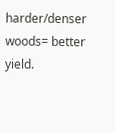harder/denser  woods= better yield.